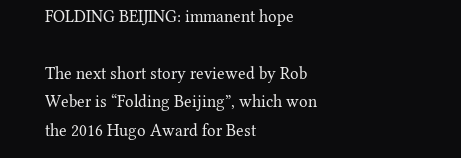FOLDING BEIJING: immanent hope

The next short story reviewed by Rob Weber is “Folding Beijing”, which won the 2016 Hugo Award for Best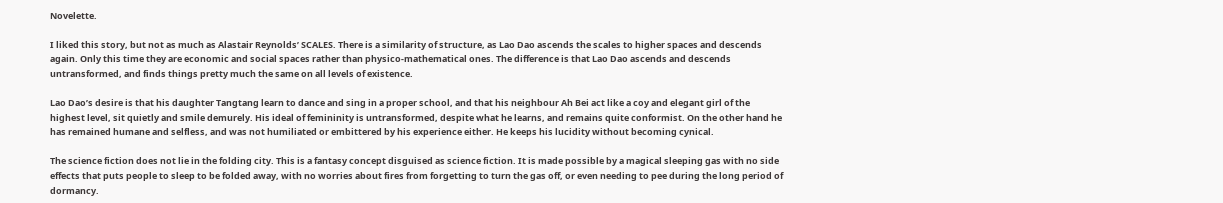Novelette.

I liked this story, but not as much as Alastair Reynolds’ SCALES. There is a similarity of structure, as Lao Dao ascends the scales to higher spaces and descends again. Only this time they are economic and social spaces rather than physico-mathematical ones. The difference is that Lao Dao ascends and descends untransformed, and finds things pretty much the same on all levels of existence.

Lao Dao’s desire is that his daughter Tangtang learn to dance and sing in a proper school, and that his neighbour Ah Bei act like a coy and elegant girl of the highest level, sit quietly and smile demurely. His ideal of femininity is untransformed, despite what he learns, and remains quite conformist. On the other hand he has remained humane and selfless, and was not humiliated or embittered by his experience either. He keeps his lucidity without becoming cynical.

The science fiction does not lie in the folding city. This is a fantasy concept disguised as science fiction. It is made possible by a magical sleeping gas with no side effects that puts people to sleep to be folded away, with no worries about fires from forgetting to turn the gas off, or even needing to pee during the long period of dormancy.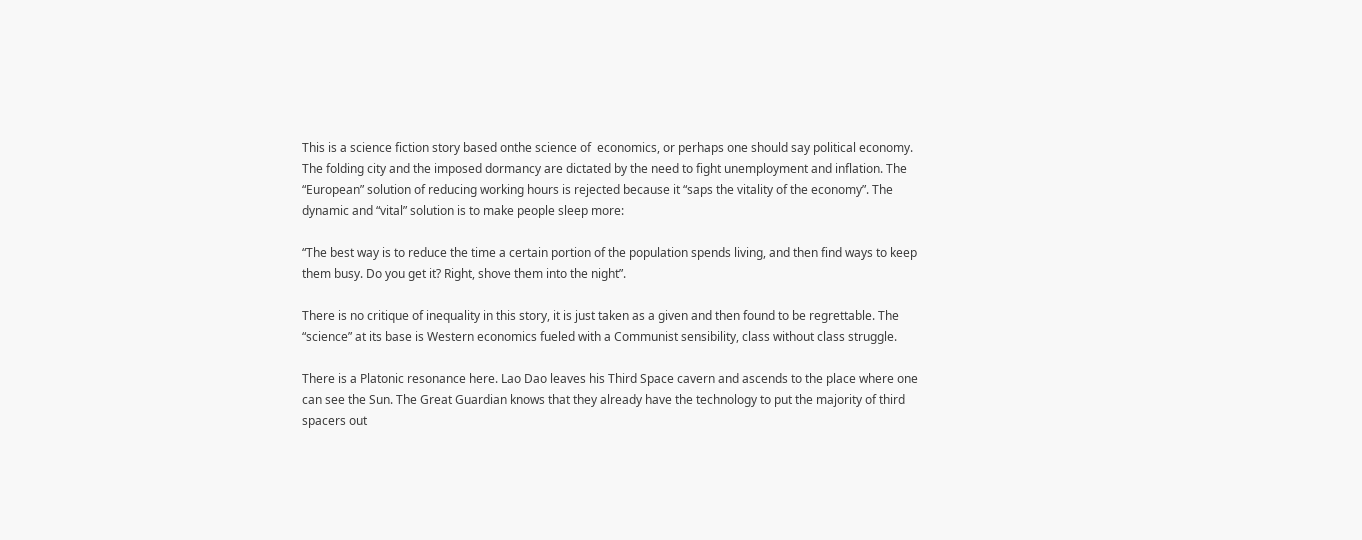This is a science fiction story based onthe science of  economics, or perhaps one should say political economy. The folding city and the imposed dormancy are dictated by the need to fight unemployment and inflation. The “European” solution of reducing working hours is rejected because it “saps the vitality of the economy”. The dynamic and “vital” solution is to make people sleep more:

“The best way is to reduce the time a certain portion of the population spends living, and then find ways to keep them busy. Do you get it? Right, shove them into the night”.

There is no critique of inequality in this story, it is just taken as a given and then found to be regrettable. The “science” at its base is Western economics fueled with a Communist sensibility, class without class struggle.

There is a Platonic resonance here. Lao Dao leaves his Third Space cavern and ascends to the place where one can see the Sun. The Great Guardian knows that they already have the technology to put the majority of third spacers out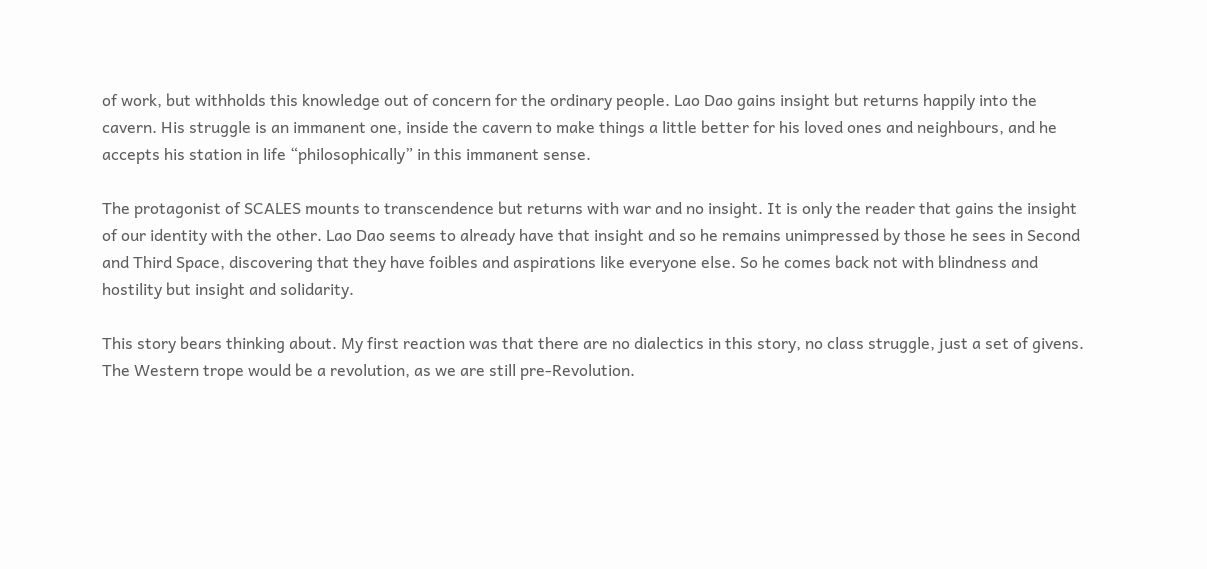of work, but withholds this knowledge out of concern for the ordinary people. Lao Dao gains insight but returns happily into the cavern. His struggle is an immanent one, inside the cavern to make things a little better for his loved ones and neighbours, and he accepts his station in life “philosophically” in this immanent sense.

The protagonist of SCALES mounts to transcendence but returns with war and no insight. It is only the reader that gains the insight of our identity with the other. Lao Dao seems to already have that insight and so he remains unimpressed by those he sees in Second and Third Space, discovering that they have foibles and aspirations like everyone else. So he comes back not with blindness and hostility but insight and solidarity.

This story bears thinking about. My first reaction was that there are no dialectics in this story, no class struggle, just a set of givens. The Western trope would be a revolution, as we are still pre-Revolution.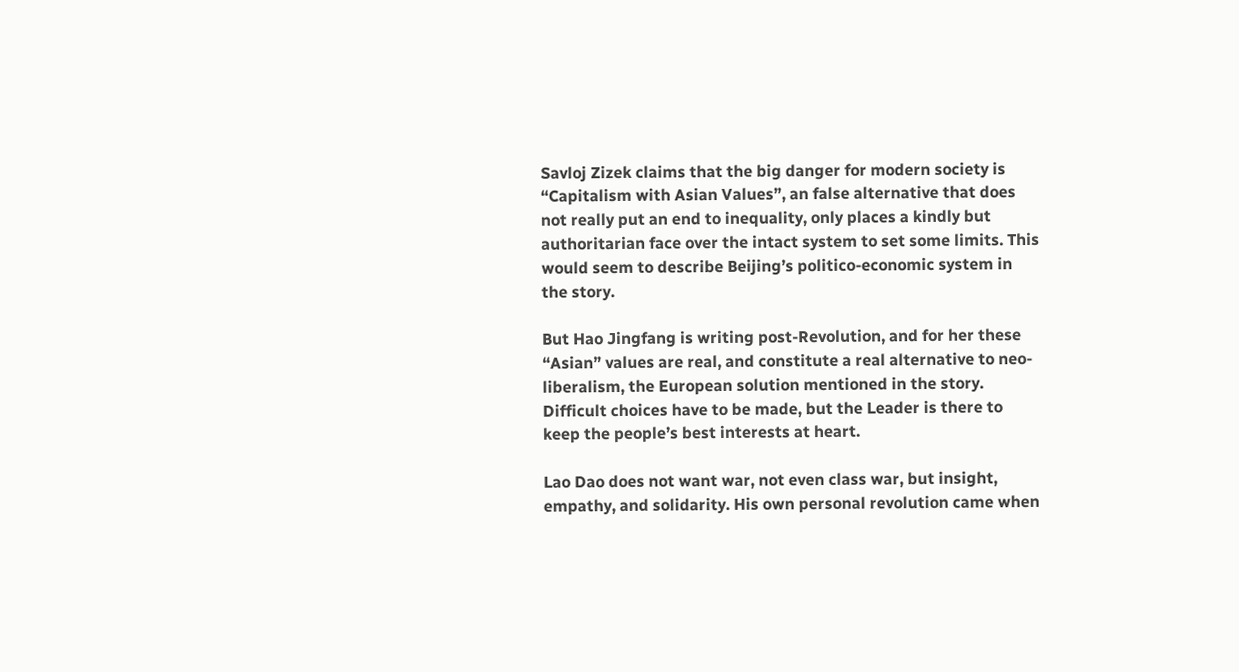Savloj Zizek claims that the big danger for modern society is “Capitalism with Asian Values”, an false alternative that does not really put an end to inequality, only places a kindly but authoritarian face over the intact system to set some limits. This would seem to describe Beijing’s politico-economic system in the story.

But Hao Jingfang is writing post-Revolution, and for her these “Asian” values are real, and constitute a real alternative to neo-liberalism, the European solution mentioned in the story. Difficult choices have to be made, but the Leader is there to keep the people’s best interests at heart.

Lao Dao does not want war, not even class war, but insight, empathy, and solidarity. His own personal revolution came when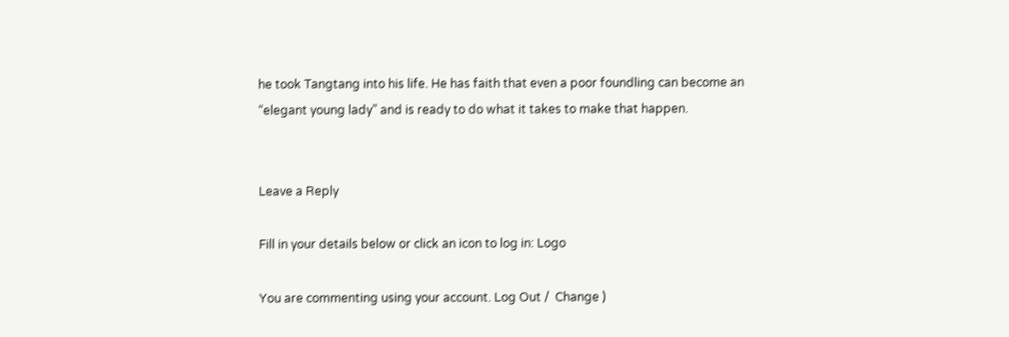he took Tangtang into his life. He has faith that even a poor foundling can become an “elegant young lady” and is ready to do what it takes to make that happen.


Leave a Reply

Fill in your details below or click an icon to log in: Logo

You are commenting using your account. Log Out /  Change )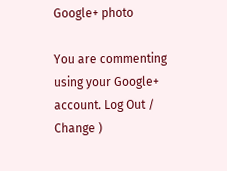Google+ photo

You are commenting using your Google+ account. Log Out /  Change )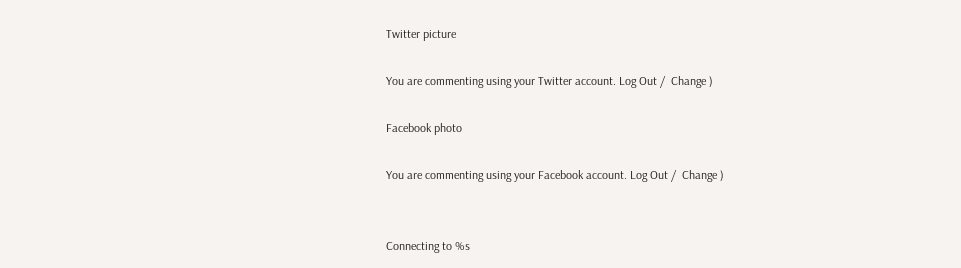Twitter picture

You are commenting using your Twitter account. Log Out /  Change )

Facebook photo

You are commenting using your Facebook account. Log Out /  Change )


Connecting to %s